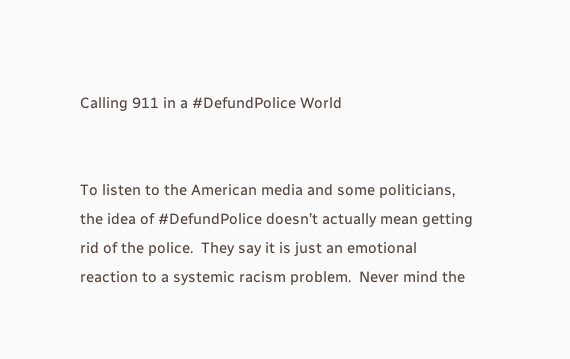Calling 911 in a #DefundPolice World


To listen to the American media and some politicians, the idea of #DefundPolice doesn’t actually mean getting rid of the police.  They say it is just an emotional reaction to a systemic racism problem.  Never mind the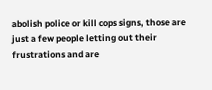abolish police or kill cops signs, those are just a few people letting out their frustrations and are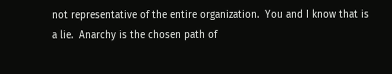not representative of the entire organization.  You and I know that is a lie.  Anarchy is the chosen path of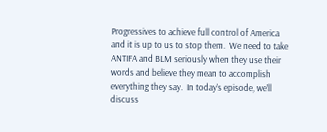Progressives to achieve full control of America and it is up to us to stop them.  We need to take ANTIFA and BLM seriously when they use their words and believe they mean to accomplish everything they say.  In today’s episode, we’ll discuss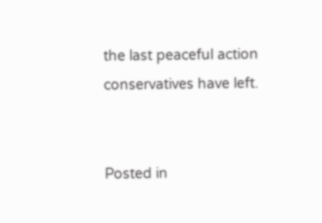the last peaceful action conservatives have left.


Posted in